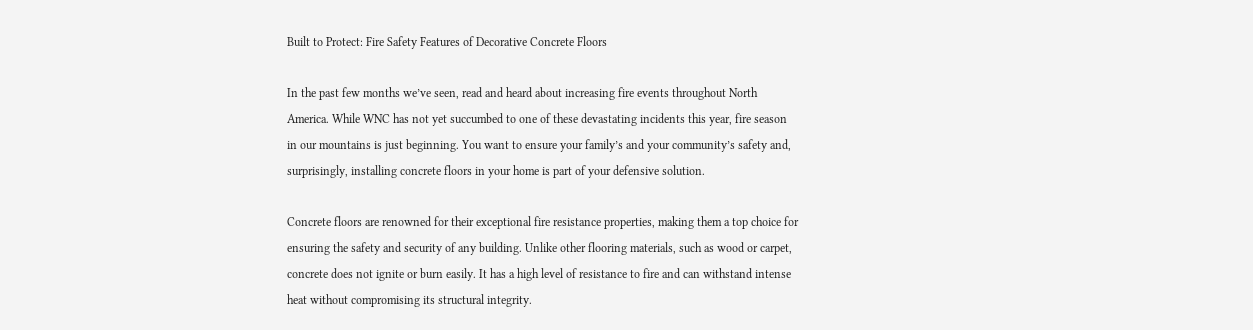Built to Protect: Fire Safety Features of Decorative Concrete Floors

In the past few months we’ve seen, read and heard about increasing fire events throughout North America. While WNC has not yet succumbed to one of these devastating incidents this year, fire season in our mountains is just beginning. You want to ensure your family’s and your community’s safety and, surprisingly, installing concrete floors in your home is part of your defensive solution.

Concrete floors are renowned for their exceptional fire resistance properties, making them a top choice for ensuring the safety and security of any building. Unlike other flooring materials, such as wood or carpet, concrete does not ignite or burn easily. It has a high level of resistance to fire and can withstand intense heat without compromising its structural integrity.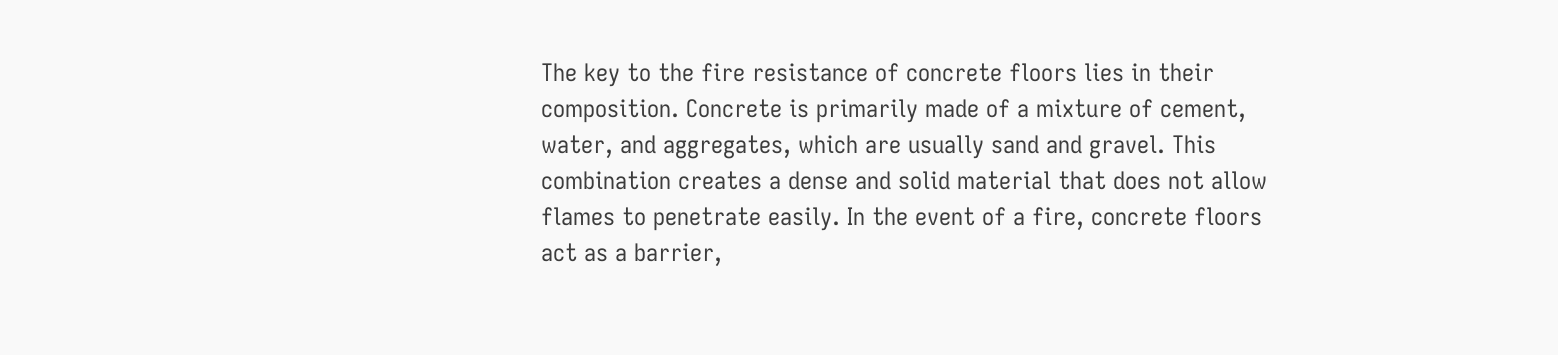The key to the fire resistance of concrete floors lies in their composition. Concrete is primarily made of a mixture of cement, water, and aggregates, which are usually sand and gravel. This combination creates a dense and solid material that does not allow flames to penetrate easily. In the event of a fire, concrete floors act as a barrier,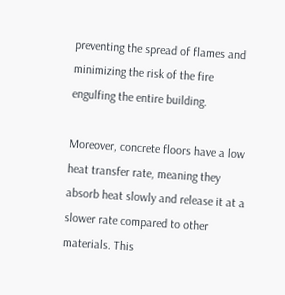preventing the spread of flames and minimizing the risk of the fire engulfing the entire building.

Moreover, concrete floors have a low heat transfer rate, meaning they absorb heat slowly and release it at a slower rate compared to other materials. This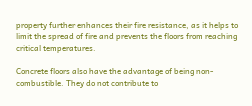property further enhances their fire resistance, as it helps to limit the spread of fire and prevents the floors from reaching critical temperatures.

Concrete floors also have the advantage of being non-combustible. They do not contribute to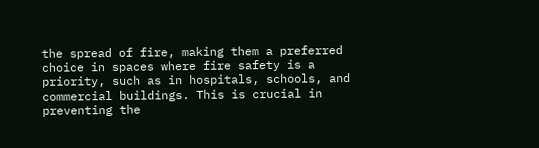the spread of fire, making them a preferred choice in spaces where fire safety is a priority, such as in hospitals, schools, and commercial buildings. This is crucial in preventing the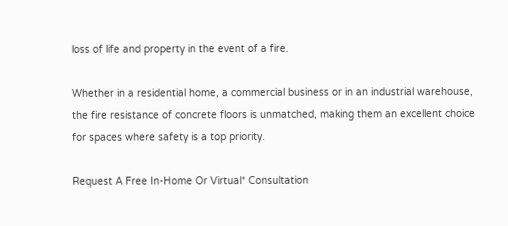loss of life and property in the event of a fire.

Whether in a residential home, a commercial business or in an industrial warehouse, the fire resistance of concrete floors is unmatched, making them an excellent choice for spaces where safety is a top priority.

Request A Free In-Home Or Virtual* Consultation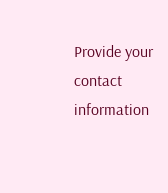Provide your contact information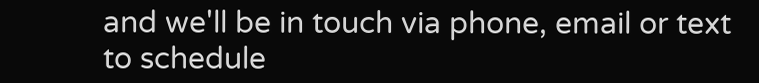and we'll be in touch via phone, email or text to schedule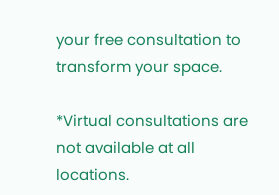your free consultation to transform your space.

*Virtual consultations are not available at all locations.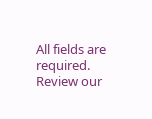All fields are required. Review our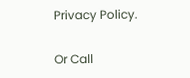Privacy Policy.

Or Call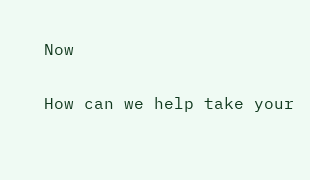Now

How can we help take your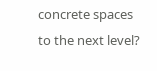concrete spaces to the next level?